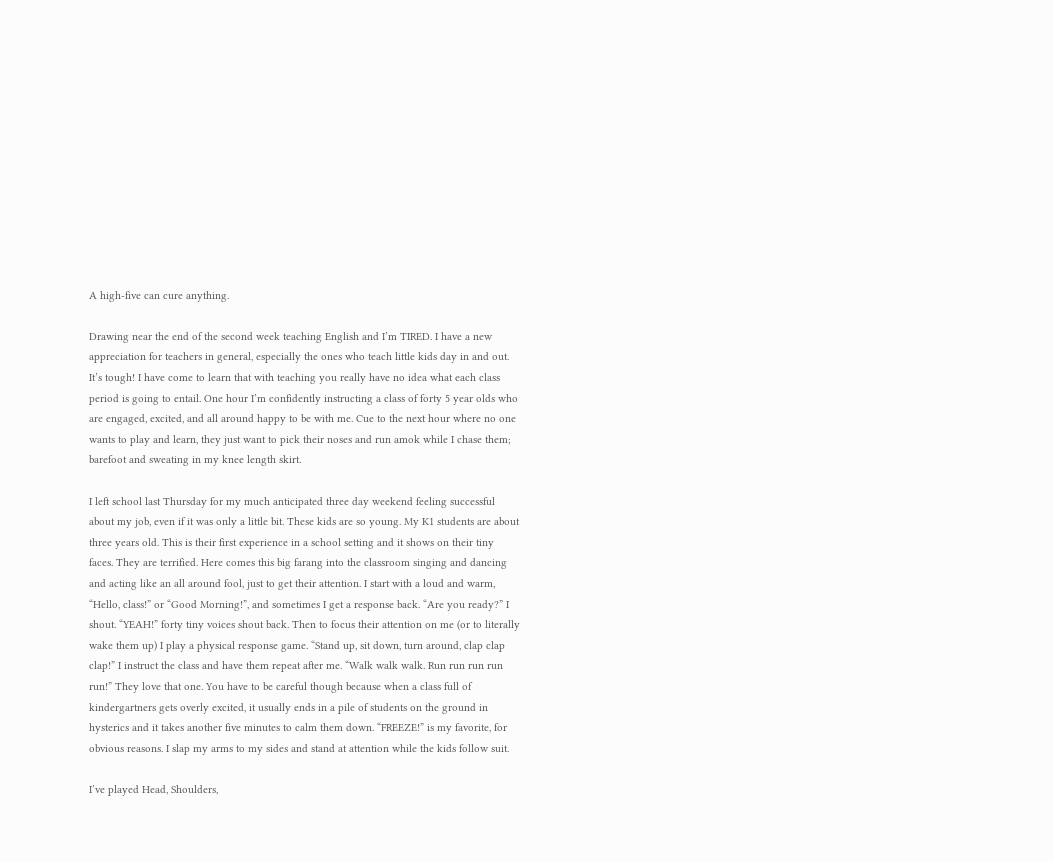A high-five can cure anything.

Drawing near the end of the second week teaching English and I’m TIRED. I have a new appreciation for teachers in general, especially the ones who teach little kids day in and out. It’s tough! I have come to learn that with teaching you really have no idea what each class period is going to entail. One hour I’m confidently instructing a class of forty 5 year olds who are engaged, excited, and all around happy to be with me. Cue to the next hour where no one wants to play and learn, they just want to pick their noses and run amok while I chase them; barefoot and sweating in my knee length skirt.

I left school last Thursday for my much anticipated three day weekend feeling successful about my job, even if it was only a little bit. These kids are so young. My K1 students are about three years old. This is their first experience in a school setting and it shows on their tiny faces. They are terrified. Here comes this big farang into the classroom singing and dancing and acting like an all around fool, just to get their attention. I start with a loud and warm, “Hello, class!” or “Good Morning!”, and sometimes I get a response back. “Are you ready?” I shout. “YEAH!” forty tiny voices shout back. Then to focus their attention on me (or to literally wake them up) I play a physical response game. “Stand up, sit down, turn around, clap clap clap!” I instruct the class and have them repeat after me. “Walk walk walk. Run run run run run!” They love that one. You have to be careful though because when a class full of kindergartners gets overly excited, it usually ends in a pile of students on the ground in hysterics and it takes another five minutes to calm them down. “FREEZE!” is my favorite, for obvious reasons. I slap my arms to my sides and stand at attention while the kids follow suit.

I’ve played Head, Shoulders,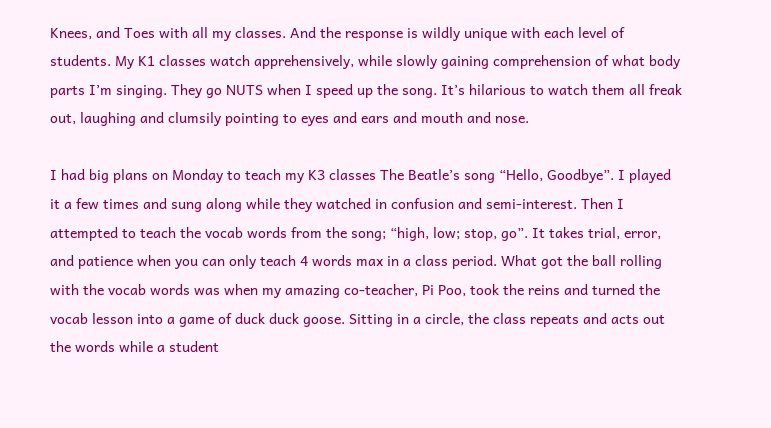Knees, and Toes with all my classes. And the response is wildly unique with each level of students. My K1 classes watch apprehensively, while slowly gaining comprehension of what body parts I’m singing. They go NUTS when I speed up the song. It’s hilarious to watch them all freak out, laughing and clumsily pointing to eyes and ears and mouth and nose.

I had big plans on Monday to teach my K3 classes The Beatle’s song “Hello, Goodbye”. I played it a few times and sung along while they watched in confusion and semi-interest. Then I attempted to teach the vocab words from the song; “high, low; stop, go”. It takes trial, error, and patience when you can only teach 4 words max in a class period. What got the ball rolling with the vocab words was when my amazing co-teacher, Pi Poo, took the reins and turned the vocab lesson into a game of duck duck goose. Sitting in a circle, the class repeats and acts out the words while a student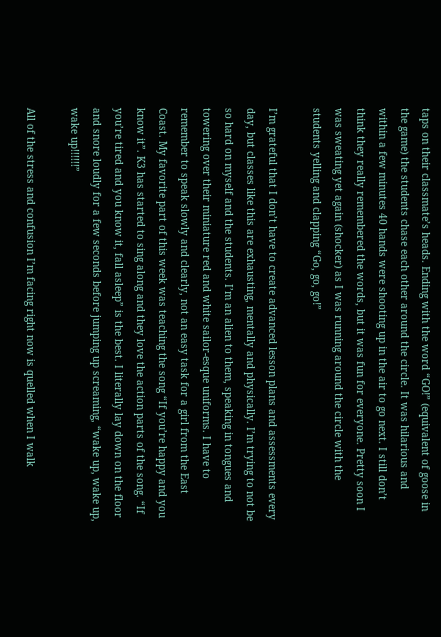taps on their classmate’s heads. Ending with the word “GO!” (equivalent of goose in the game) the students chase each other around the circle. It was hilarious and within a few minutes 40 hands were shooting up in the air to go next. I still don’t think they really remembered the words, but it was fun for everyone. Pretty soon I was sweating yet again (shocker) as I was running around the circle with the students yelling and clapping “Go, go, go!”

I’m grateful that I don’t have to create advanced lesson plans and assessments every day, but classes like this are exhausting, mentally and physically. I’m trying to not be so hard on myself and the students. I’m an alien to them, speaking in tongues and towering over their miniature red and white sailor-esque uniforms. I have to remember to speak slowly and clearly, not an easy task for a girl from the East Coast. My favorite part of this week was teaching the song “If you’re happy and you know it”. K3 has started to sing along and they love the action parts of the song. “If you’re tired and you know it, fall asleep” is the best. I literally lay down on the floor and snore loudly for a few seconds before jumping up screaming, “wake up, wake up, wake up!!!!!!”

All of the stress and confusion I’m facing right now is quelled when I walk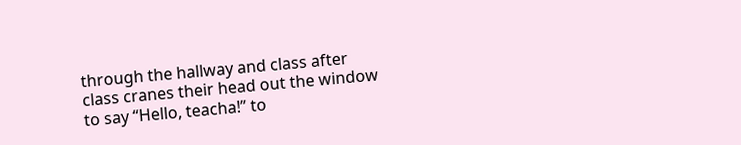through the hallway and class after class cranes their head out the window to say “Hello, teacha!” to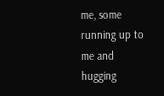me, some running up to me and hugging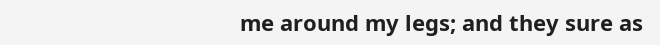me around my legs; and they sure as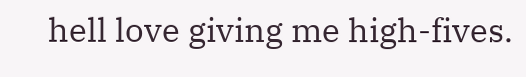hell love giving me high-fives.